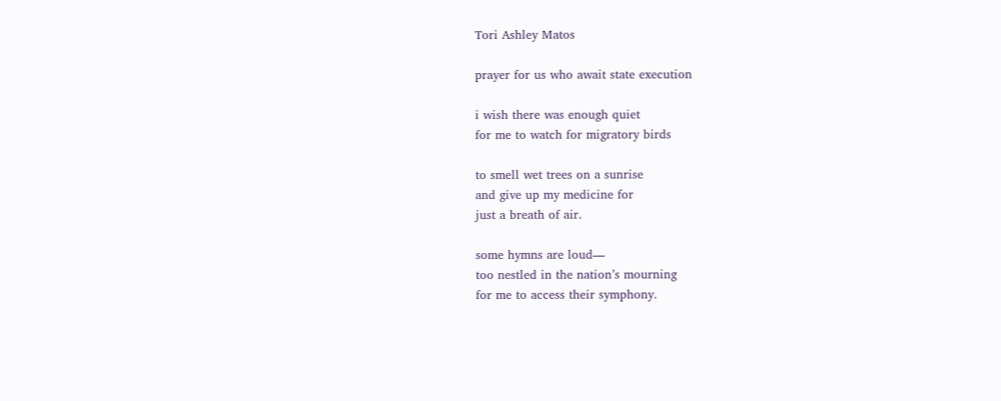Tori Ashley Matos

prayer for us who await state execution

i wish there was enough quiet
for me to watch for migratory birds

to smell wet trees on a sunrise
and give up my medicine for
just a breath of air.

some hymns are loud—
too nestled in the nation’s mourning
for me to access their symphony.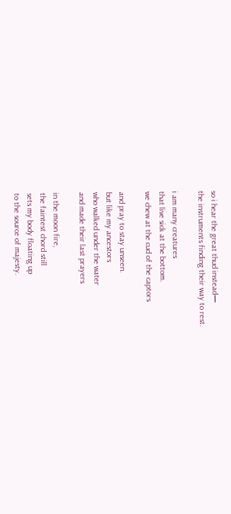so i hear the great thud instead—
the instruments finding their way to rest.

i am many creatures
that live sick at the bottom.
we chew at the cud of the captors

and pray to stay unseen.
but like my ancestors
who walked under the water
and made their last prayers

in the moon fire,
the faintest chord still
sets my body floating up
to the source of majesty.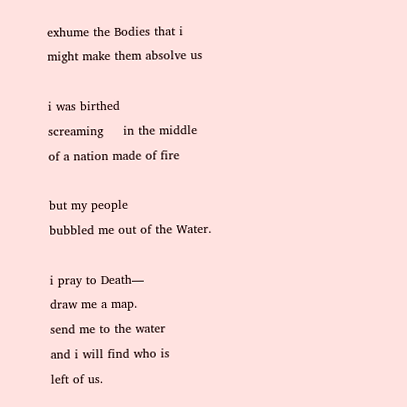exhume the Bodies that i might make them absolve us

i was birthed
screaming     in the middle
of a nation made of fire

but my people
bubbled me out of the Water.

i pray to Death—
draw me a map.
send me to the water
and i will find who is
left of us.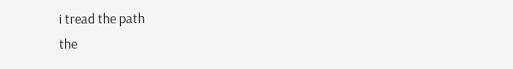i tread the path
the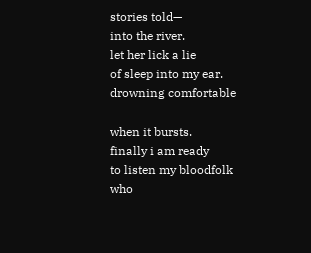stories told—
into the river.
let her lick a lie
of sleep into my ear.
drowning comfortable

when it bursts.
finally i am ready
to listen my bloodfolk
who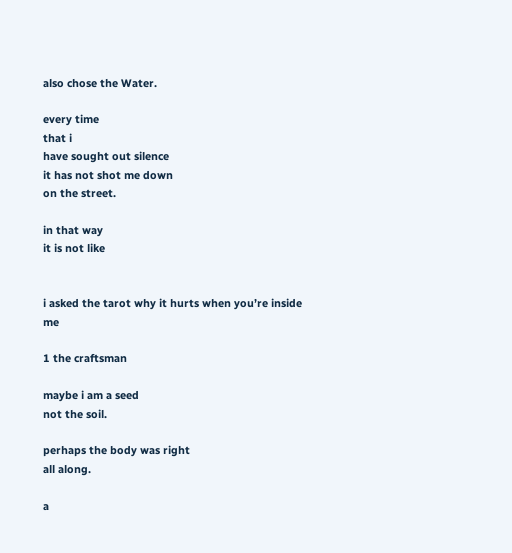also chose the Water.

every time
that i
have sought out silence
it has not shot me down
on the street.

in that way
it is not like


i asked the tarot why it hurts when you’re inside me

1 the craftsman

maybe i am a seed
not the soil.

perhaps the body was right
all along.

a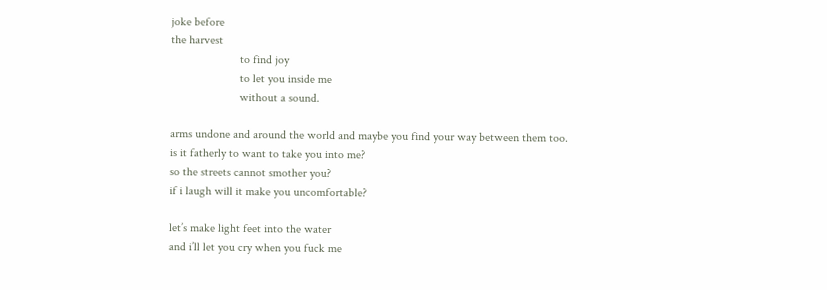joke before
the harvest
                       to find joy
                       to let you inside me
                       without a sound.

arms undone and around the world and maybe you find your way between them too.
is it fatherly to want to take you into me?
so the streets cannot smother you?
if i laugh will it make you uncomfortable?

let’s make light feet into the water
and i’ll let you cry when you fuck me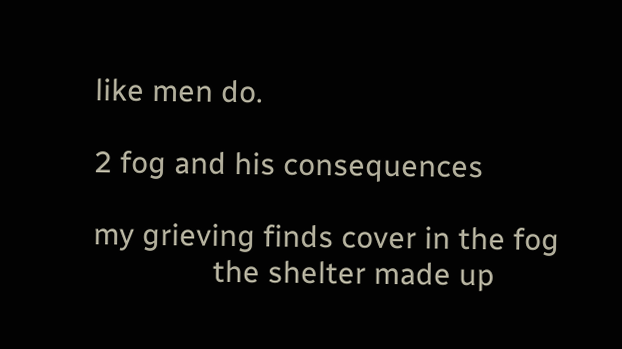like men do.

2 fog and his consequences

my grieving finds cover in the fog
               the shelter made up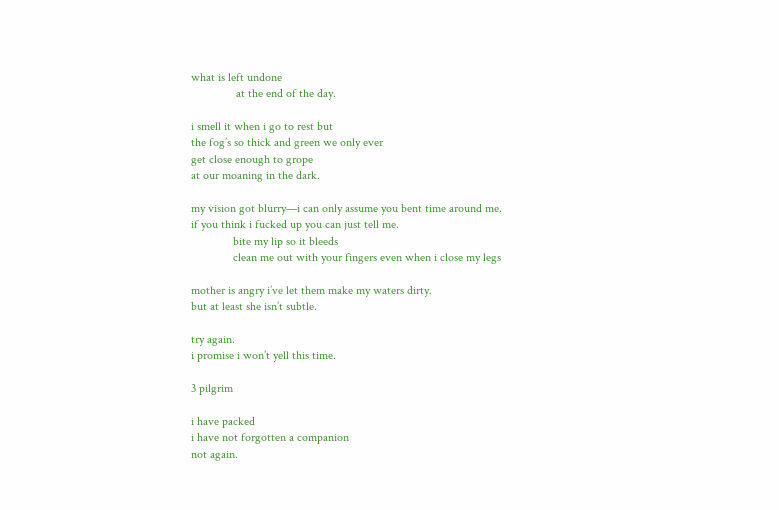what is left undone
               at the end of the day.

i smell it when i go to rest but
the fog’s so thick and green we only ever
get close enough to grope
at our moaning in the dark.

my vision got blurry—i can only assume you bent time around me.
if you think i fucked up you can just tell me.
              bite my lip so it bleeds
              clean me out with your fingers even when i close my legs

mother is angry i’ve let them make my waters dirty.
but at least she isn’t subtle.

try again.
i promise i won’t yell this time.

3 pilgrim

i have packed
i have not forgotten a companion
not again.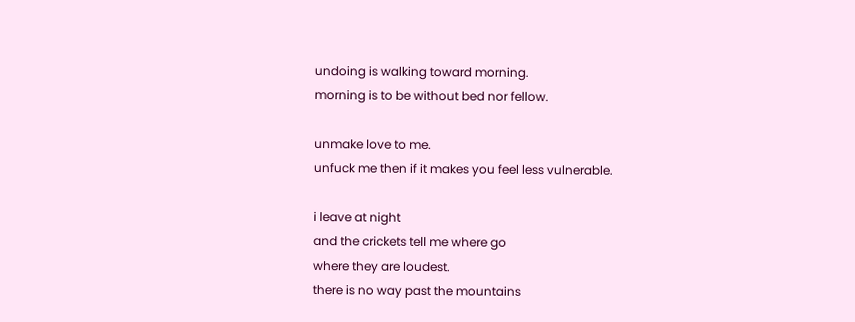undoing is walking toward morning.
morning is to be without bed nor fellow.

unmake love to me.
unfuck me then if it makes you feel less vulnerable.

i leave at night
and the crickets tell me where go
where they are loudest.
there is no way past the mountains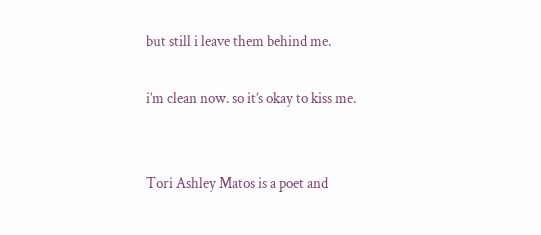but still i leave them behind me.

i’m clean now. so it’s okay to kiss me.


Tori Ashley Matos is a poet and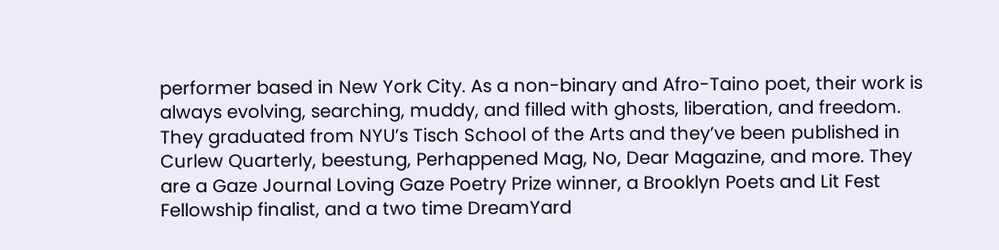performer based in New York City. As a non-binary and Afro-Taino poet, their work is always evolving, searching, muddy, and filled with ghosts, liberation, and freedom. They graduated from NYU’s Tisch School of the Arts and they’ve been published in Curlew Quarterly, beestung, Perhappened Mag, No, Dear Magazine, and more. They are a Gaze Journal Loving Gaze Poetry Prize winner, a Brooklyn Poets and Lit Fest Fellowship finalist, and a two time DreamYard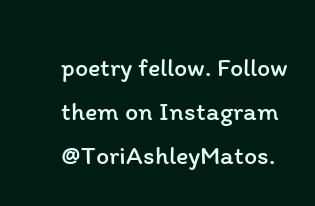poetry fellow. Follow them on Instagram @ToriAshleyMatos.